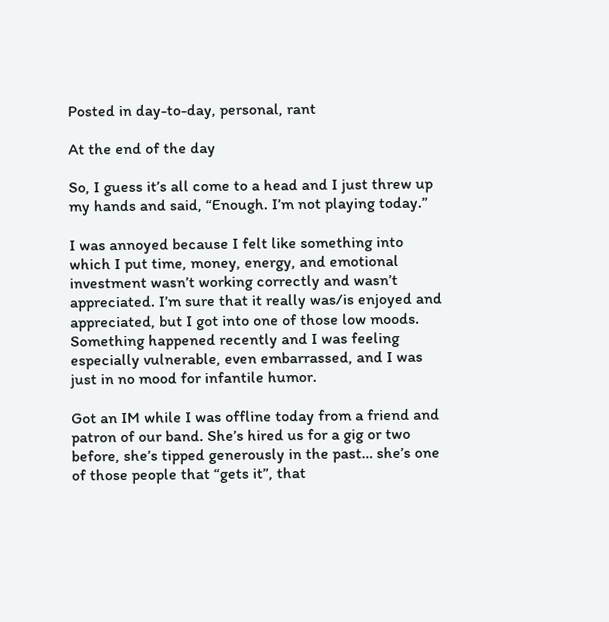Posted in day-to-day, personal, rant

At the end of the day

So, I guess it’s all come to a head and I just threw up my hands and said, “Enough. I’m not playing today.”

I was annoyed because I felt like something into which I put time, money, energy, and emotional investment wasn’t working correctly and wasn’t appreciated. I’m sure that it really was/is enjoyed and appreciated, but I got into one of those low moods. Something happened recently and I was feeling especially vulnerable, even embarrassed, and I was just in no mood for infantile humor.

Got an IM while I was offline today from a friend and patron of our band. She’s hired us for a gig or two before, she’s tipped generously in the past… she’s one of those people that “gets it”, that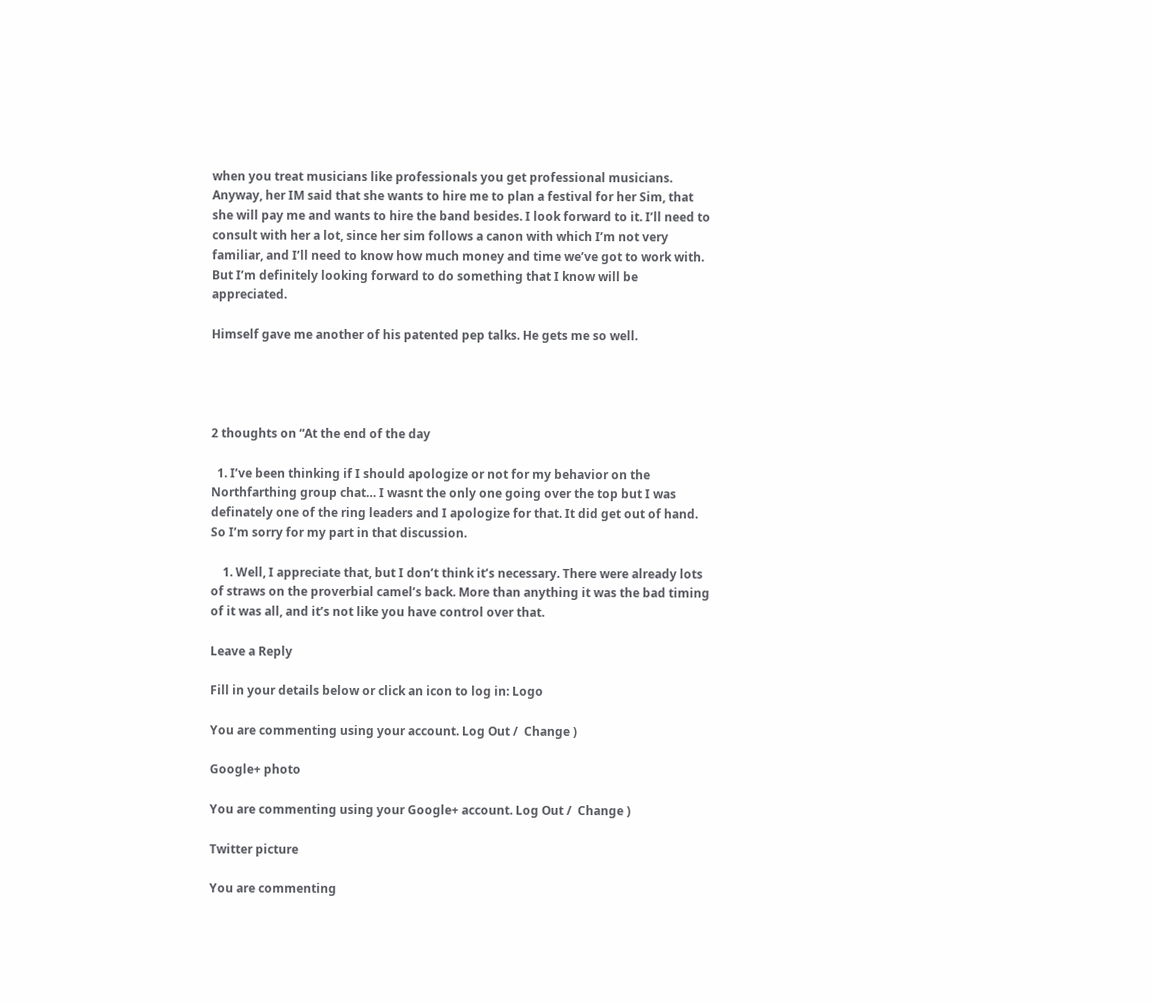when you treat musicians like professionals you get professional musicians. Anyway, her IM said that she wants to hire me to plan a festival for her Sim, that she will pay me and wants to hire the band besides. I look forward to it. I’ll need to consult with her a lot, since her sim follows a canon with which I’m not very familiar, and I’ll need to know how much money and time we’ve got to work with. But I’m definitely looking forward to do something that I know will be appreciated.

Himself gave me another of his patented pep talks. He gets me so well.




2 thoughts on “At the end of the day

  1. I’ve been thinking if I should apologize or not for my behavior on the Northfarthing group chat… I wasnt the only one going over the top but I was definately one of the ring leaders and I apologize for that. It did get out of hand. So I’m sorry for my part in that discussion.

    1. Well, I appreciate that, but I don’t think it’s necessary. There were already lots of straws on the proverbial camel’s back. More than anything it was the bad timing of it was all, and it’s not like you have control over that.

Leave a Reply

Fill in your details below or click an icon to log in: Logo

You are commenting using your account. Log Out /  Change )

Google+ photo

You are commenting using your Google+ account. Log Out /  Change )

Twitter picture

You are commenting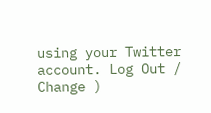using your Twitter account. Log Out /  Change )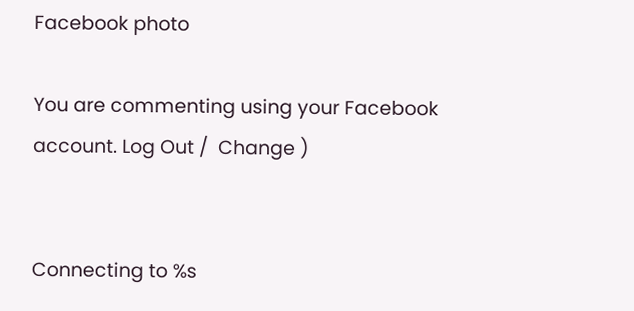Facebook photo

You are commenting using your Facebook account. Log Out /  Change )


Connecting to %s